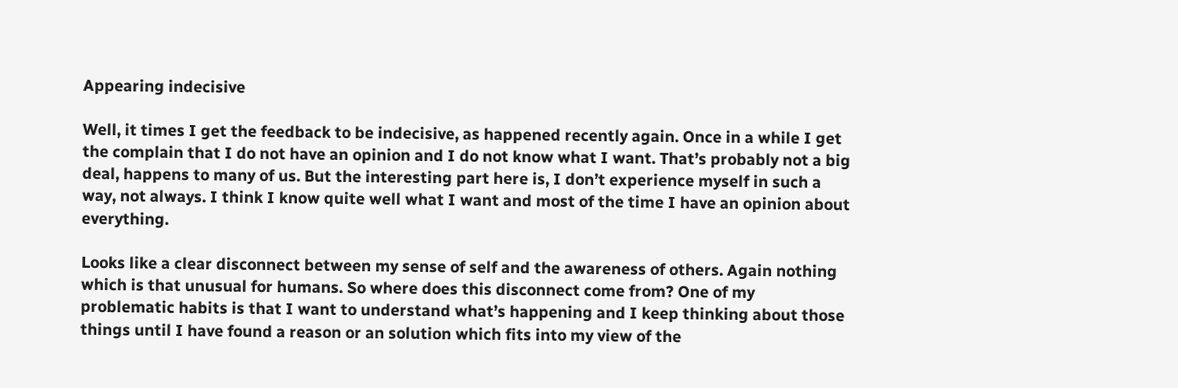Appearing indecisive

Well, it times I get the feedback to be indecisive, as happened recently again. Once in a while I get the complain that I do not have an opinion and I do not know what I want. That’s probably not a big deal, happens to many of us. But the interesting part here is, I don’t experience myself in such a way, not always. I think I know quite well what I want and most of the time I have an opinion about everything.

Looks like a clear disconnect between my sense of self and the awareness of others. Again nothing which is that unusual for humans. So where does this disconnect come from? One of my problematic habits is that I want to understand what’s happening and I keep thinking about those things until I have found a reason or an solution which fits into my view of the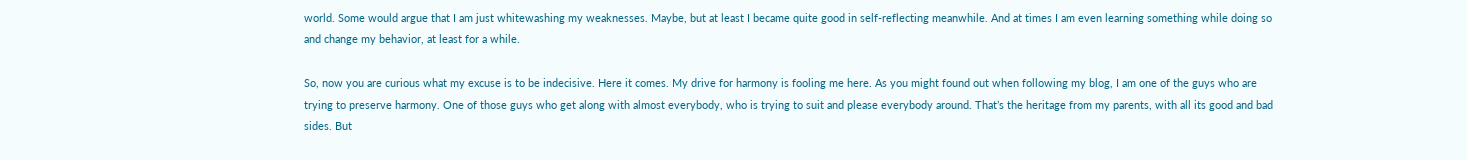world. Some would argue that I am just whitewashing my weaknesses. Maybe, but at least I became quite good in self-reflecting meanwhile. And at times I am even learning something while doing so and change my behavior, at least for a while.

So, now you are curious what my excuse is to be indecisive. Here it comes. My drive for harmony is fooling me here. As you might found out when following my blog, I am one of the guys who are trying to preserve harmony. One of those guys who get along with almost everybody, who is trying to suit and please everybody around. That’s the heritage from my parents, with all its good and bad sides. But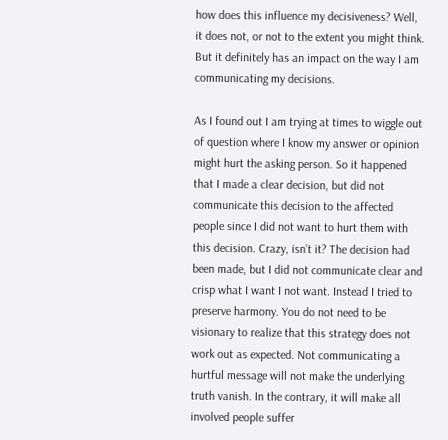how does this influence my decisiveness? Well, it does not, or not to the extent you might think. But it definitely has an impact on the way I am communicating my decisions.

As I found out I am trying at times to wiggle out of question where I know my answer or opinion might hurt the asking person. So it happened that I made a clear decision, but did not communicate this decision to the affected people since I did not want to hurt them with this decision. Crazy, isn’t it? The decision had been made, but I did not communicate clear and crisp what I want I not want. Instead I tried to preserve harmony. You do not need to be visionary to realize that this strategy does not work out as expected. Not communicating a hurtful message will not make the underlying truth vanish. In the contrary, it will make all involved people suffer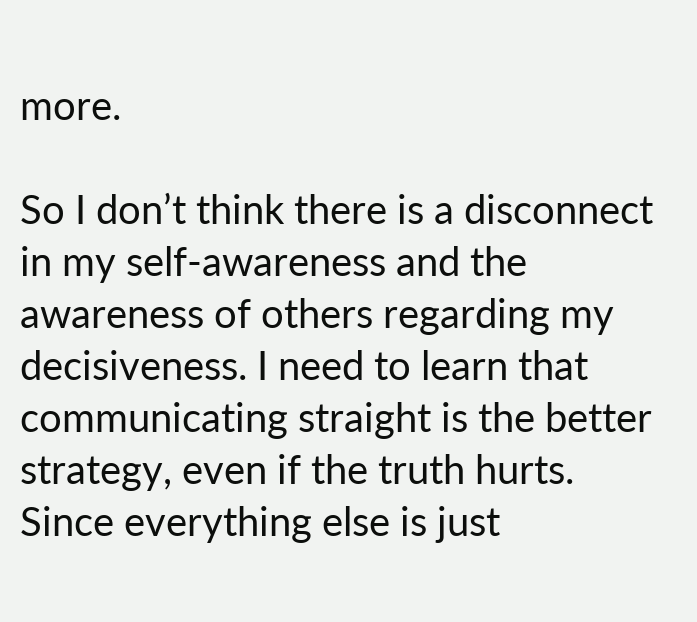more.

So I don’t think there is a disconnect in my self-awareness and the awareness of others regarding my decisiveness. I need to learn that communicating straight is the better strategy, even if the truth hurts. Since everything else is just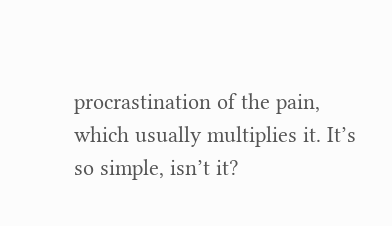procrastination of the pain, which usually multiplies it. It’s so simple, isn’t it?